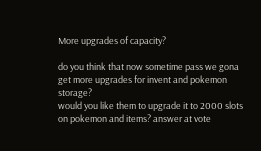More upgrades of capacity?

do you think that now sometime pass we gona get more upgrades for invent and pokemon storage?
would you like them to upgrade it to 2000 slots on pokemon and items? answer at vote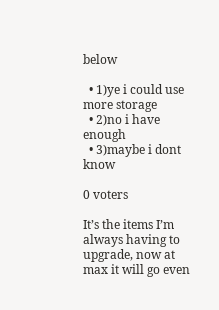below

  • 1)ye i could use more storage
  • 2)no i have enough
  • 3)maybe i dont know

0 voters

It’s the items I’m always having to upgrade, now at max it will go even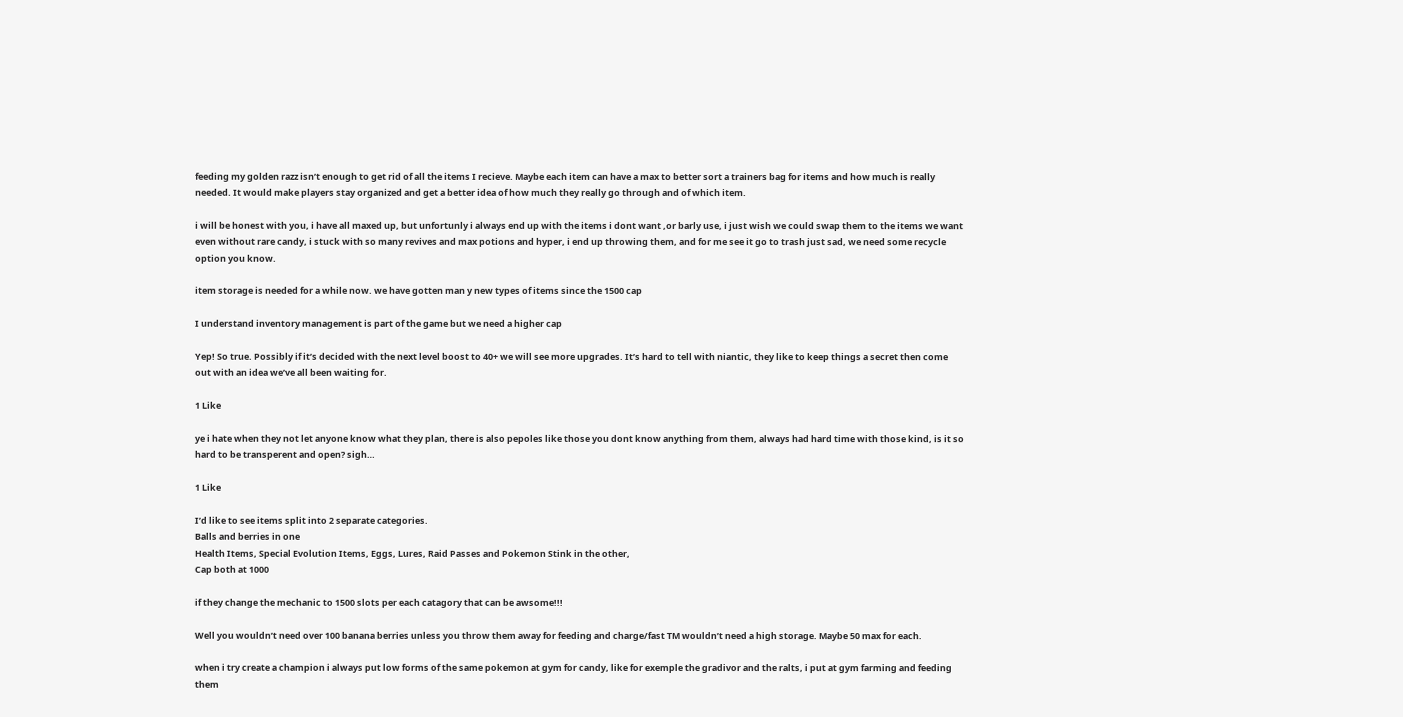feeding my golden razz isn’t enough to get rid of all the items I recieve. Maybe each item can have a max to better sort a trainers bag for items and how much is really needed. It would make players stay organized and get a better idea of how much they really go through and of which item.

i will be honest with you, i have all maxed up, but unfortunly i always end up with the items i dont want ,or barly use, i just wish we could swap them to the items we want even without rare candy, i stuck with so many revives and max potions and hyper, i end up throwing them, and for me see it go to trash just sad, we need some recycle option you know.

item storage is needed for a while now. we have gotten man y new types of items since the 1500 cap

I understand inventory management is part of the game but we need a higher cap

Yep! So true. Possibly if it’s decided with the next level boost to 40+ we will see more upgrades. It’s hard to tell with niantic, they like to keep things a secret then come out with an idea we’ve all been waiting for.

1 Like

ye i hate when they not let anyone know what they plan, there is also pepoles like those you dont know anything from them, always had hard time with those kind, is it so hard to be transperent and open? sigh…

1 Like

I’d like to see items split into 2 separate categories.
Balls and berries in one
Health Items, Special Evolution Items, Eggs, Lures, Raid Passes and Pokemon Stink in the other,
Cap both at 1000

if they change the mechanic to 1500 slots per each catagory that can be awsome!!!

Well you wouldn’t need over 100 banana berries unless you throw them away for feeding and charge/fast TM wouldn’t need a high storage. Maybe 50 max for each.

when i try create a champion i always put low forms of the same pokemon at gym for candy, like for exemple the gradivor and the ralts, i put at gym farming and feeding them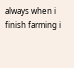always when i finish farming i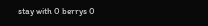stay with 0 berrys 0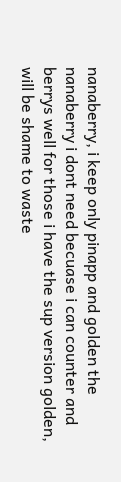nanaberry, i keep only pinapp and golden the nanaberry i dont need becuase i can counter and berrys well for those i have the sup version golden, will be shame to waste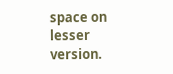space on lesser version.